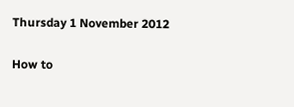Thursday 1 November 2012

How to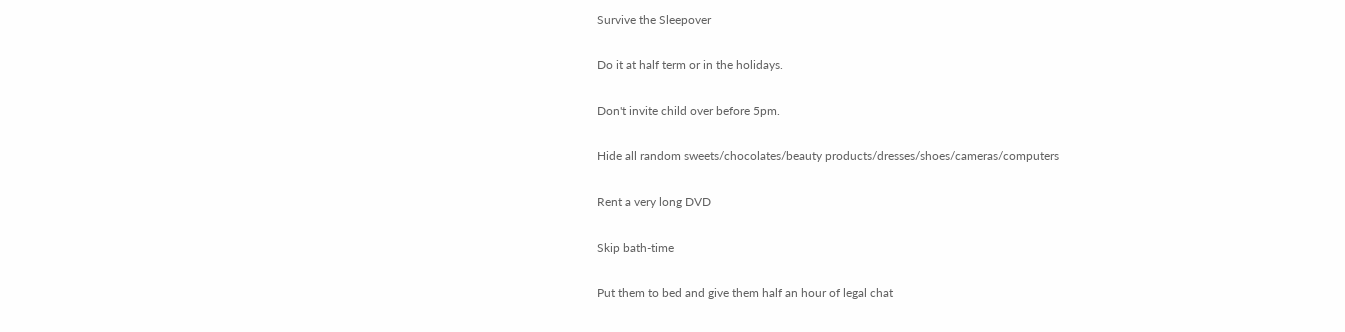Survive the Sleepover

Do it at half term or in the holidays.

Don't invite child over before 5pm.

Hide all random sweets/chocolates/beauty products/dresses/shoes/cameras/computers

Rent a very long DVD

Skip bath-time

Put them to bed and give them half an hour of legal chat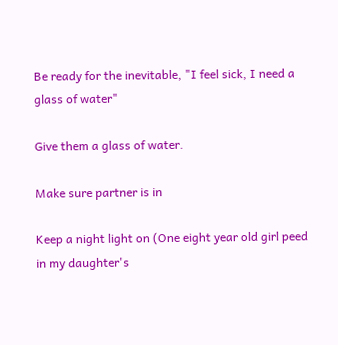Be ready for the inevitable, "I feel sick, I need a glass of water"

Give them a glass of water.

Make sure partner is in

Keep a night light on (One eight year old girl peed in my daughter's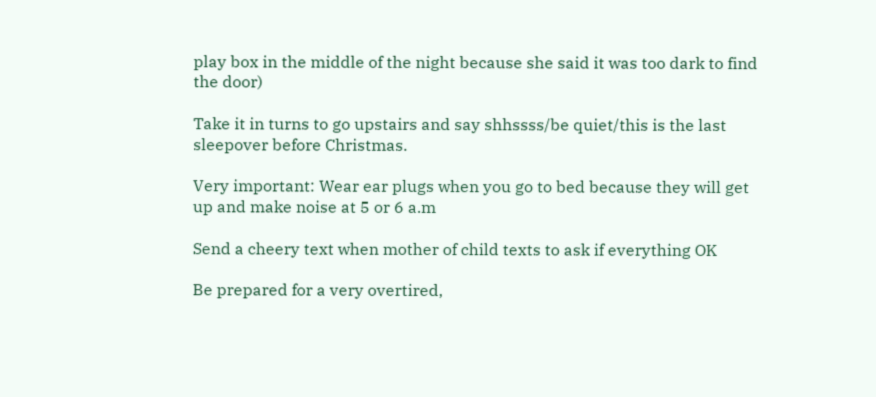play box in the middle of the night because she said it was too dark to find the door)

Take it in turns to go upstairs and say shhssss/be quiet/this is the last sleepover before Christmas.

Very important: Wear ear plugs when you go to bed because they will get up and make noise at 5 or 6 a.m

Send a cheery text when mother of child texts to ask if everything OK

Be prepared for a very overtired,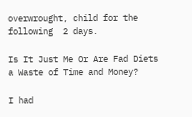overwrought, child for the following  2 days.

Is It Just Me Or Are Fad Diets a Waste of Time and Money?

I had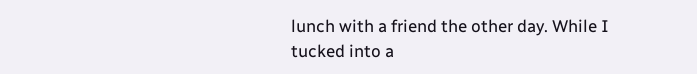lunch with a friend the other day. While I tucked into a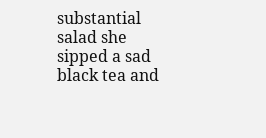substantial salad she sipped a sad black tea and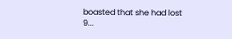boasted that she had lost 9...